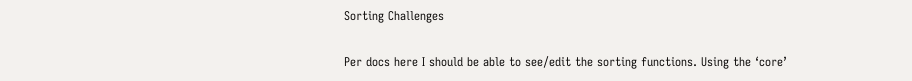Sorting Challenges

Per docs here I should be able to see/edit the sorting functions. Using the ‘core’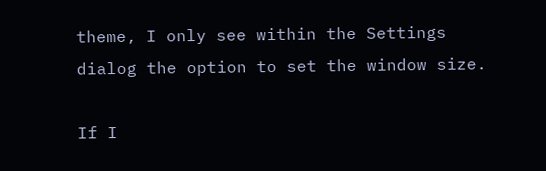theme, I only see within the Settings dialog the option to set the window size.

If I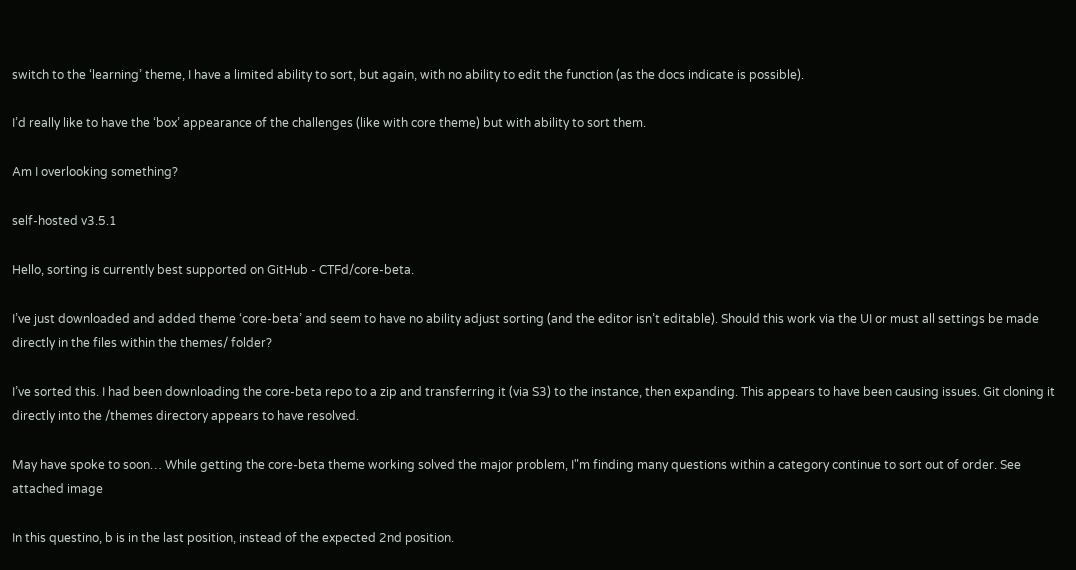switch to the ‘learning’ theme, I have a limited ability to sort, but again, with no ability to edit the function (as the docs indicate is possible).

I’d really like to have the ‘box’ appearance of the challenges (like with core theme) but with ability to sort them.

Am I overlooking something?

self-hosted v3.5.1

Hello, sorting is currently best supported on GitHub - CTFd/core-beta.

I’ve just downloaded and added theme ‘core-beta’ and seem to have no ability adjust sorting (and the editor isn’t editable). Should this work via the UI or must all settings be made directly in the files within the themes/ folder?

I’ve sorted this. I had been downloading the core-beta repo to a zip and transferring it (via S3) to the instance, then expanding. This appears to have been causing issues. Git cloning it directly into the /themes directory appears to have resolved.

May have spoke to soon… While getting the core-beta theme working solved the major problem, I"m finding many questions within a category continue to sort out of order. See attached image

In this questino, b is in the last position, instead of the expected 2nd position.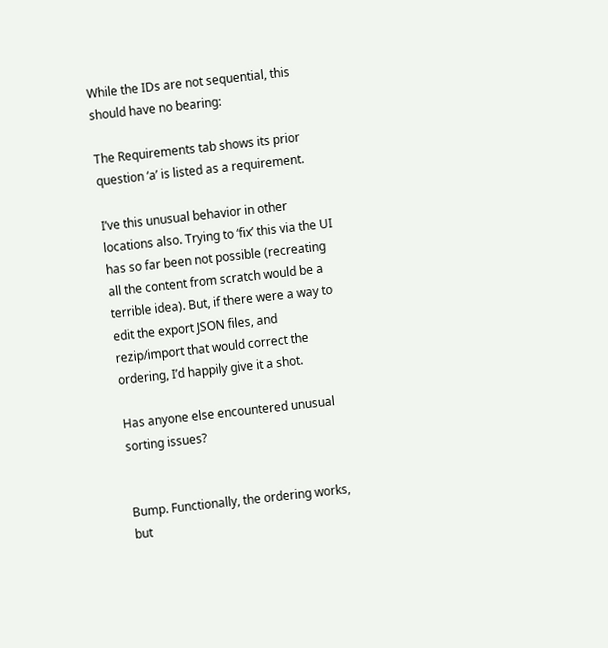While the IDs are not sequential, this should have no bearing:

The Requirements tab shows its prior question ‘a’ is listed as a requirement.

I’ve this unusual behavior in other locations also. Trying to ‘fix’ this via the UI has so far been not possible (recreating all the content from scratch would be a terrible idea). But, if there were a way to edit the export JSON files, and rezip/import that would correct the ordering, I’d happily give it a shot.

Has anyone else encountered unusual sorting issues?


Bump. Functionally, the ordering works, but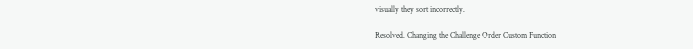visually they sort incorrectly.

Resolved. Changing the Challenge Order Custom Function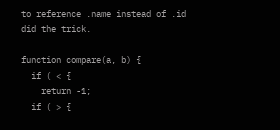to reference .name instead of .id did the trick.

function compare(a, b) {
  if ( < {
    return -1;
  if ( > {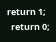return 1;
  return 0;